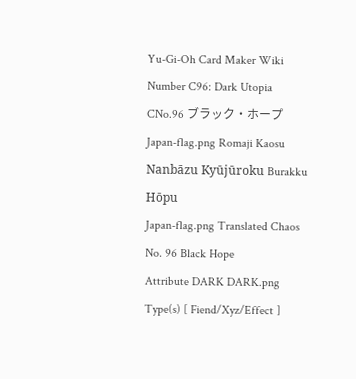Yu-Gi-Oh Card Maker Wiki
Number C96: Dark Utopia
CNo.96 ブラック・ホープ
Japan-flag.png Romaji Kaosu Nanbāzu Kyūjūroku Burakku Hōpu
Japan-flag.png Translated Chaos No. 96 Black Hope
Attribute DARK DARK.png
Type(s) [ Fiend/Xyz/Effect ]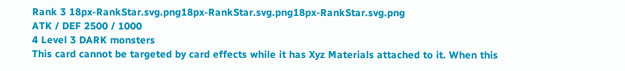Rank 3 18px-RankStar.svg.png18px-RankStar.svg.png18px-RankStar.svg.png
ATK / DEF 2500 / 1000
4 Level 3 DARK monsters
This card cannot be targeted by card effects while it has Xyz Materials attached to it. When this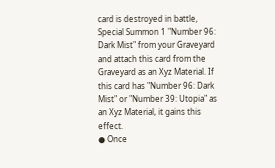card is destroyed in battle, Special Summon 1 "Number 96: Dark Mist" from your Graveyard and attach this card from the Graveyard as an Xyz Material. If this card has "Number 96: Dark Mist" or "Number 39: Utopia" as an Xyz Material, it gains this effect.
● Once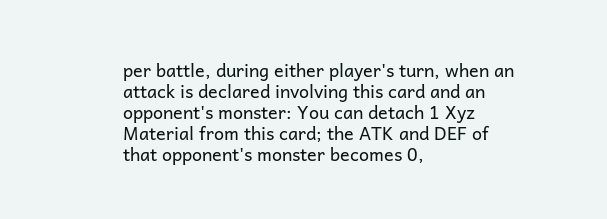per battle, during either player's turn, when an attack is declared involving this card and an opponent's monster: You can detach 1 Xyz Material from this card; the ATK and DEF of that opponent's monster becomes 0,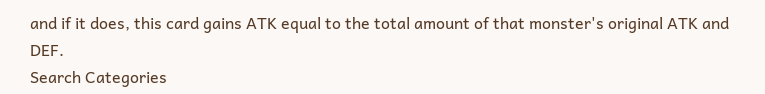and if it does, this card gains ATK equal to the total amount of that monster's original ATK and DEF.
Search Categories